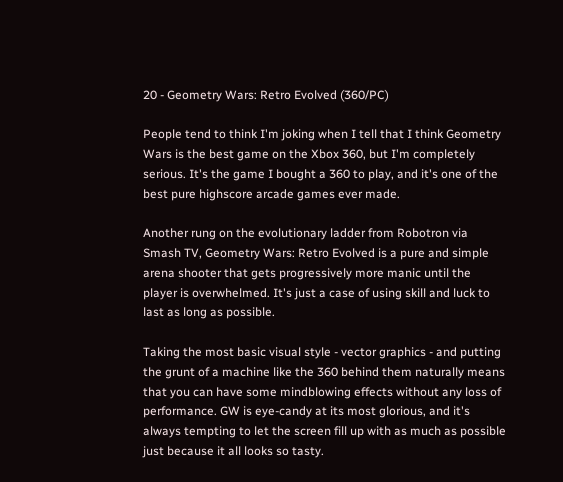20 - Geometry Wars: Retro Evolved (360/PC)

People tend to think I'm joking when I tell that I think Geometry Wars is the best game on the Xbox 360, but I'm completely serious. It's the game I bought a 360 to play, and it's one of the best pure highscore arcade games ever made.

Another rung on the evolutionary ladder from Robotron via Smash TV, Geometry Wars: Retro Evolved is a pure and simple arena shooter that gets progressively more manic until the player is overwhelmed. It's just a case of using skill and luck to last as long as possible.

Taking the most basic visual style - vector graphics - and putting the grunt of a machine like the 360 behind them naturally means that you can have some mindblowing effects without any loss of performance. GW is eye-candy at its most glorious, and it's always tempting to let the screen fill up with as much as possible just because it all looks so tasty.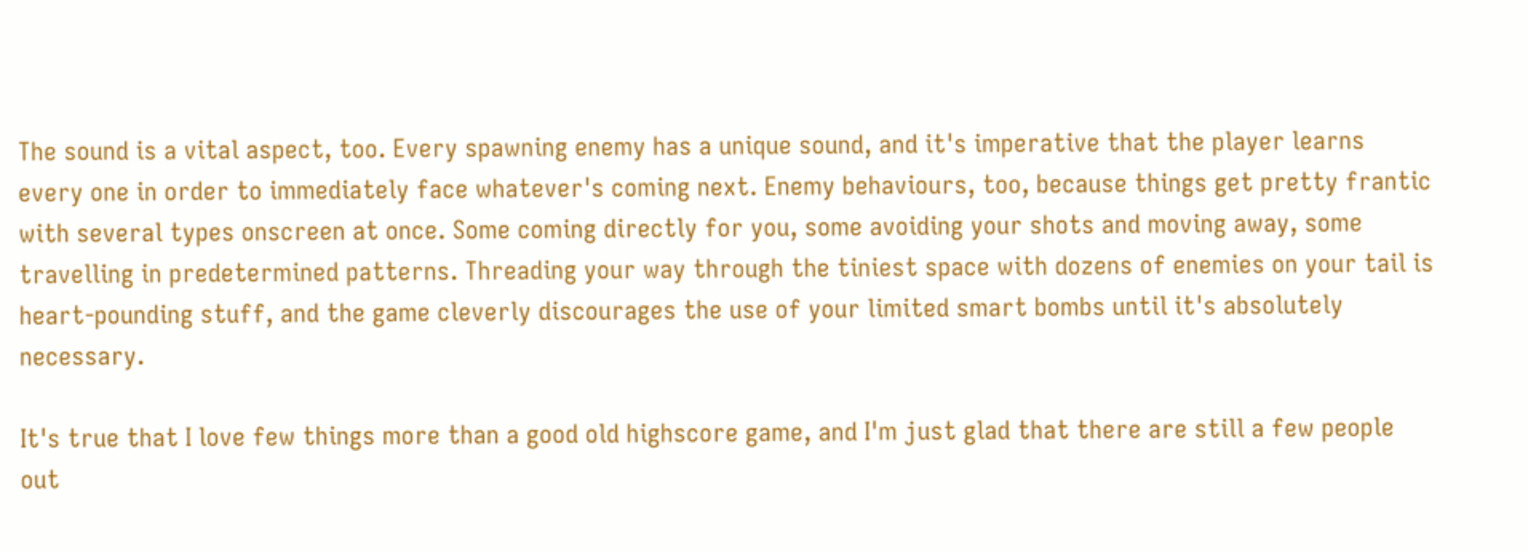The sound is a vital aspect, too. Every spawning enemy has a unique sound, and it's imperative that the player learns every one in order to immediately face whatever's coming next. Enemy behaviours, too, because things get pretty frantic with several types onscreen at once. Some coming directly for you, some avoiding your shots and moving away, some travelling in predetermined patterns. Threading your way through the tiniest space with dozens of enemies on your tail is heart-pounding stuff, and the game cleverly discourages the use of your limited smart bombs until it's absolutely necessary.

It's true that I love few things more than a good old highscore game, and I'm just glad that there are still a few people out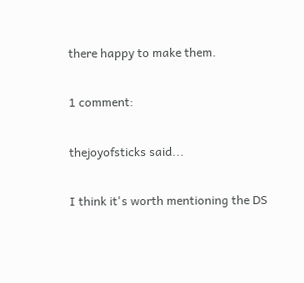there happy to make them.

1 comment:

thejoyofsticks said...

I think it's worth mentioning the DS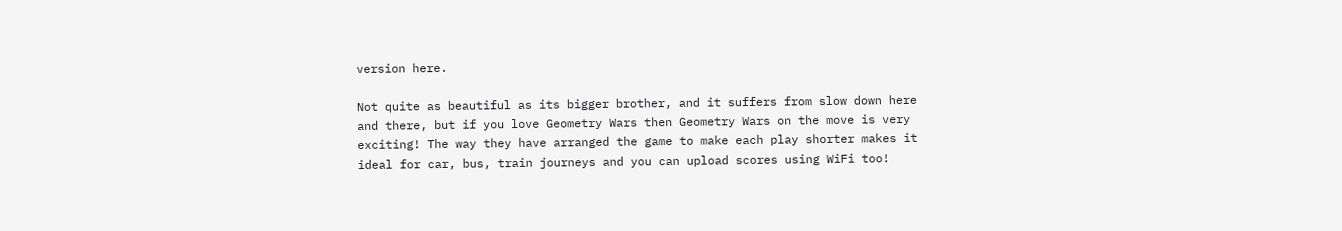version here.

Not quite as beautiful as its bigger brother, and it suffers from slow down here and there, but if you love Geometry Wars then Geometry Wars on the move is very exciting! The way they have arranged the game to make each play shorter makes it ideal for car, bus, train journeys and you can upload scores using WiFi too!